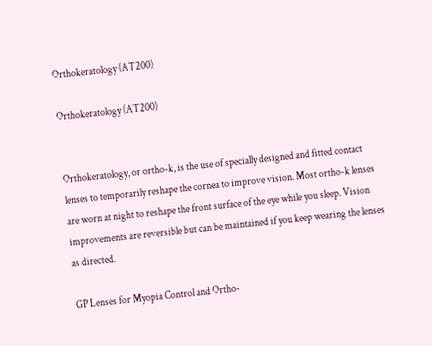Orthokeratology (AT200)

Orthokeratology (AT200)


Orthokeratology, or ortho-k, is the use of specially designed and fitted contact lenses to temporarily reshape the cornea to improve vision. Most ortho-k lenses are worn at night to reshape the front surface of the eye while you sleep. Vision improvements are reversible but can be maintained if you keep wearing the lenses as directed.

GP Lenses for Myopia Control and Ortho-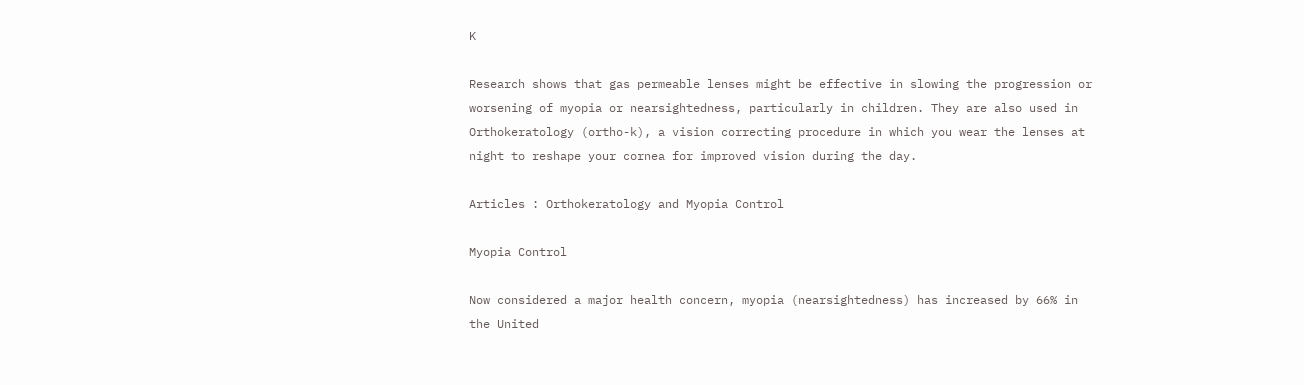K

Research shows that gas permeable lenses might be effective in slowing the progression or worsening of myopia or nearsightedness, particularly in children. They are also used in Orthokeratology (ortho-k), a vision correcting procedure in which you wear the lenses at night to reshape your cornea for improved vision during the day.

Articles : Orthokeratology and Myopia Control

Myopia Control

Now considered a major health concern, myopia (nearsightedness) has increased by 66% in the United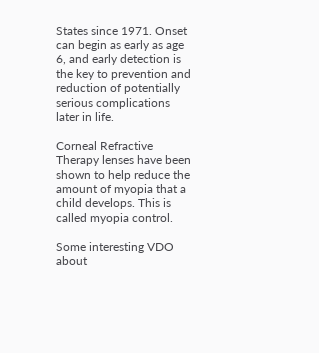States since 1971. Onset can begin as early as age 6, and early detection is the key to prevention and reduction of potentially serious complications later in life.

Corneal Refractive Therapy lenses have been shown to help reduce the amount of myopia that a child develops. This is called myopia control.

Some interesting VDO about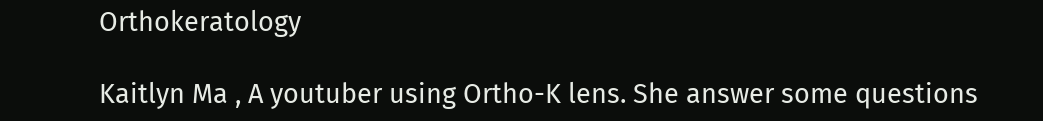Orthokeratology

Kaitlyn Ma , A youtuber using Ortho-K lens. She answer some questions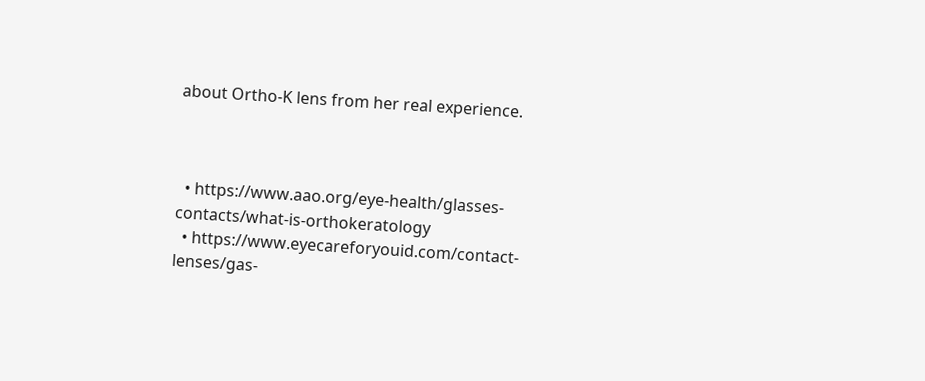about Ortho-K lens from her real experience.



  • https://www.aao.org/eye-health/glasses-contacts/what-is-orthokeratology
  • https://www.eyecareforyouid.com/contact-lenses/gas-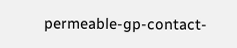permeable-gp-contact-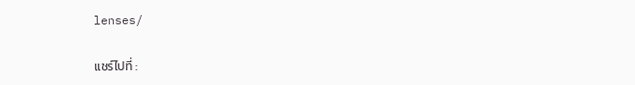lenses/

แชร์ไปที่ :